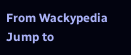From Wackypedia
Jump to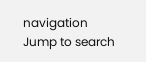navigation Jump to search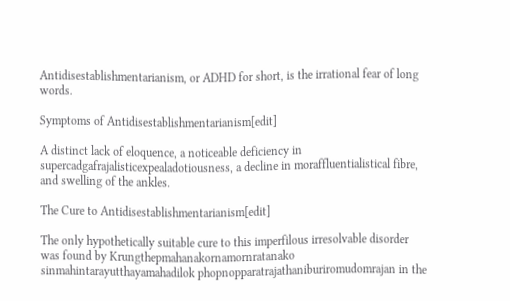Antidisestablishmentarianism, or ADHD for short, is the irrational fear of long words.

Symptoms of Antidisestablishmentarianism[edit]

A distinct lack of eloquence, a noticeable deficiency in supercadgafrajalisticexpealadotiousness, a decline in moraffluentialistical fibre, and swelling of the ankles.

The Cure to Antidisestablishmentarianism[edit]

The only hypothetically suitable cure to this imperfilous irresolvable disorder was found by Krungthepmahanakornamornratanako sinmahintarayutthayamahadilok phopnopparatrajathaniburiromudomrajan in the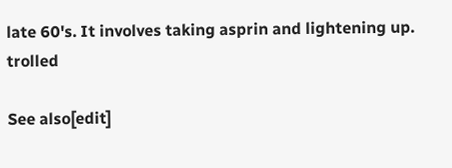late 60's. It involves taking asprin and lightening up. trolled

See also[edit]